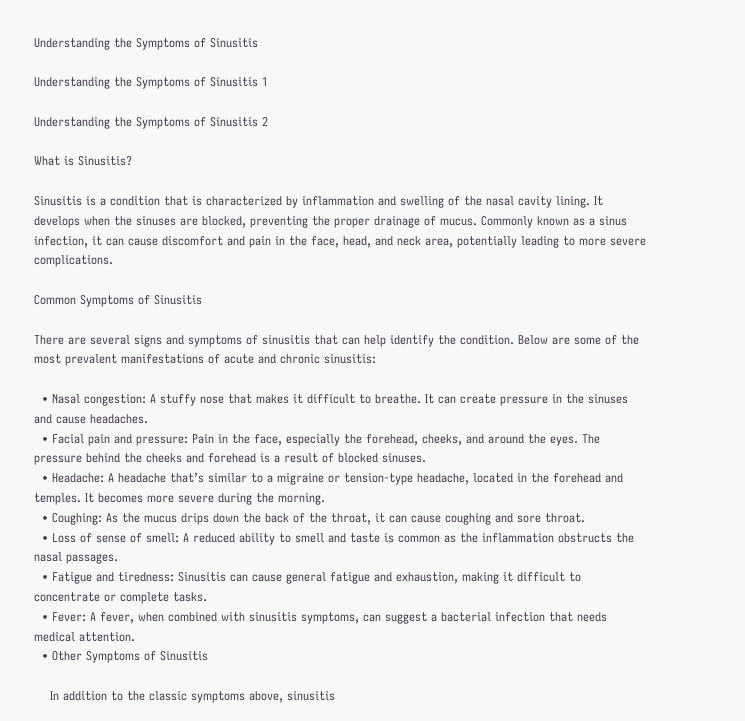Understanding the Symptoms of Sinusitis

Understanding the Symptoms of Sinusitis 1

Understanding the Symptoms of Sinusitis 2

What is Sinusitis?

Sinusitis is a condition that is characterized by inflammation and swelling of the nasal cavity lining. It develops when the sinuses are blocked, preventing the proper drainage of mucus. Commonly known as a sinus infection, it can cause discomfort and pain in the face, head, and neck area, potentially leading to more severe complications.

Common Symptoms of Sinusitis

There are several signs and symptoms of sinusitis that can help identify the condition. Below are some of the most prevalent manifestations of acute and chronic sinusitis:

  • Nasal congestion: A stuffy nose that makes it difficult to breathe. It can create pressure in the sinuses and cause headaches.
  • Facial pain and pressure: Pain in the face, especially the forehead, cheeks, and around the eyes. The pressure behind the cheeks and forehead is a result of blocked sinuses.
  • Headache: A headache that’s similar to a migraine or tension-type headache, located in the forehead and temples. It becomes more severe during the morning.
  • Coughing: As the mucus drips down the back of the throat, it can cause coughing and sore throat.
  • Loss of sense of smell: A reduced ability to smell and taste is common as the inflammation obstructs the nasal passages.
  • Fatigue and tiredness: Sinusitis can cause general fatigue and exhaustion, making it difficult to concentrate or complete tasks.
  • Fever: A fever, when combined with sinusitis symptoms, can suggest a bacterial infection that needs medical attention.
  • Other Symptoms of Sinusitis

    In addition to the classic symptoms above, sinusitis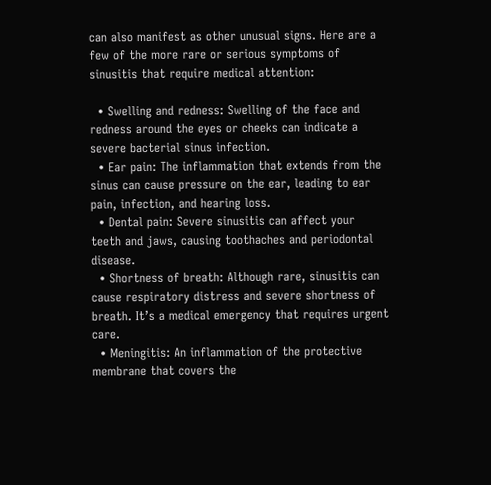can also manifest as other unusual signs. Here are a few of the more rare or serious symptoms of sinusitis that require medical attention:

  • Swelling and redness: Swelling of the face and redness around the eyes or cheeks can indicate a severe bacterial sinus infection.
  • Ear pain: The inflammation that extends from the sinus can cause pressure on the ear, leading to ear pain, infection, and hearing loss.
  • Dental pain: Severe sinusitis can affect your teeth and jaws, causing toothaches and periodontal disease.
  • Shortness of breath: Although rare, sinusitis can cause respiratory distress and severe shortness of breath. It’s a medical emergency that requires urgent care.
  • Meningitis: An inflammation of the protective membrane that covers the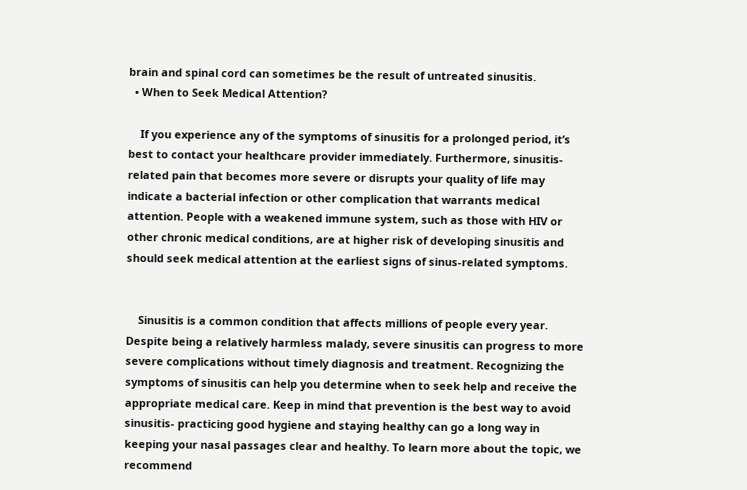brain and spinal cord can sometimes be the result of untreated sinusitis.
  • When to Seek Medical Attention?

    If you experience any of the symptoms of sinusitis for a prolonged period, it’s best to contact your healthcare provider immediately. Furthermore, sinusitis-related pain that becomes more severe or disrupts your quality of life may indicate a bacterial infection or other complication that warrants medical attention. People with a weakened immune system, such as those with HIV or other chronic medical conditions, are at higher risk of developing sinusitis and should seek medical attention at the earliest signs of sinus-related symptoms.


    Sinusitis is a common condition that affects millions of people every year. Despite being a relatively harmless malady, severe sinusitis can progress to more severe complications without timely diagnosis and treatment. Recognizing the symptoms of sinusitis can help you determine when to seek help and receive the appropriate medical care. Keep in mind that prevention is the best way to avoid sinusitis- practicing good hygiene and staying healthy can go a long way in keeping your nasal passages clear and healthy. To learn more about the topic, we recommend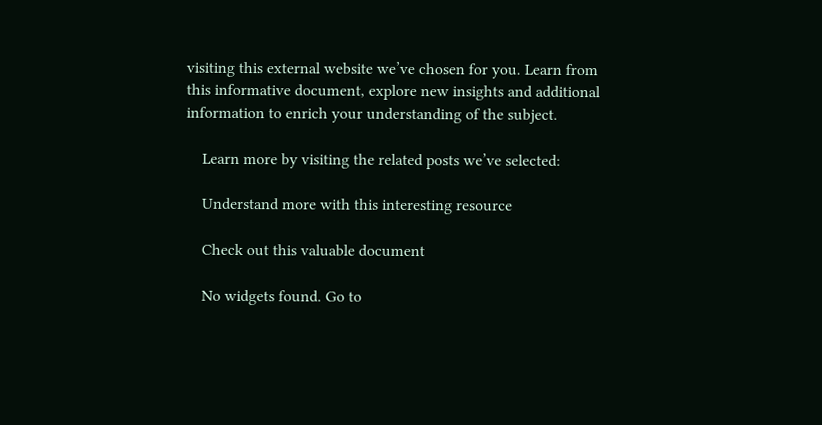visiting this external website we’ve chosen for you. Learn from this informative document, explore new insights and additional information to enrich your understanding of the subject.

    Learn more by visiting the related posts we’ve selected:

    Understand more with this interesting resource

    Check out this valuable document

    No widgets found. Go to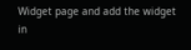Widget page and add the widget in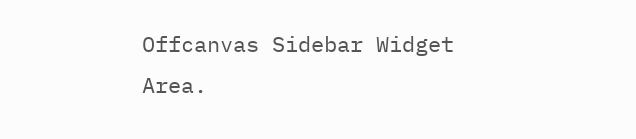Offcanvas Sidebar Widget Area.